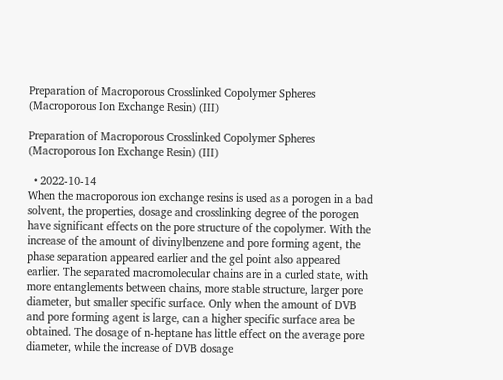Preparation of Macroporous Crosslinked Copolymer Spheres (Macroporous Ion Exchange Resin) (III)

Preparation of Macroporous Crosslinked Copolymer Spheres (Macroporous Ion Exchange Resin) (III)

  • 2022-10-14
When the macroporous ion exchange resins is used as a porogen in a bad solvent, the properties, dosage and crosslinking degree of the porogen have significant effects on the pore structure of the copolymer. With the increase of the amount of divinylbenzene and pore forming agent, the phase separation appeared earlier and the gel point also appeared earlier. The separated macromolecular chains are in a curled state, with more entanglements between chains, more stable structure, larger pore diameter, but smaller specific surface. Only when the amount of DVB and pore forming agent is large, can a higher specific surface area be obtained. The dosage of n-heptane has little effect on the average pore diameter, while the increase of DVB dosage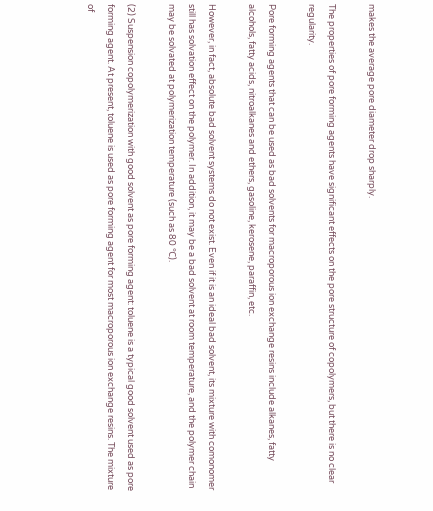makes the average pore diameter drop sharply.

The properties of pore forming agents have significant effects on the pore structure of copolymers, but there is no clear regularity.

Pore forming agents that can be used as bad solvents for macroporous ion exchange resins include alkanes, fatty alcohols, fatty acids, nitroalkanes and ethers, gasoline, kerosene, paraffin, etc.

However, in fact, absolute bad solvent systems do not exist. Even if it is an ideal bad solvent, its mixture with comonomer still has solvation effect on the polymer. In addition, it may be a bad solvent at room temperature, and the polymer chain may be solvated at polymerization temperature (such as 80 ℃).

(2) Suspension copolymerization with good solvent as pore forming agent: toluene is a typical good solvent used as pore forming agent. At present, toluene is used as pore forming agent for most macroporous ion exchange resins. The mixture of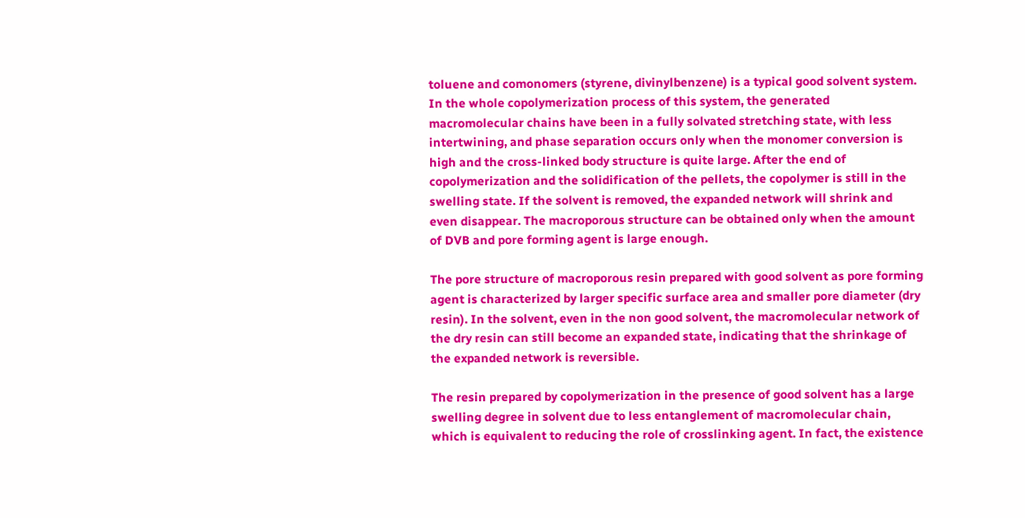toluene and comonomers (styrene, divinylbenzene) is a typical good solvent system. In the whole copolymerization process of this system, the generated macromolecular chains have been in a fully solvated stretching state, with less intertwining, and phase separation occurs only when the monomer conversion is high and the cross-linked body structure is quite large. After the end of copolymerization and the solidification of the pellets, the copolymer is still in the swelling state. If the solvent is removed, the expanded network will shrink and even disappear. The macroporous structure can be obtained only when the amount of DVB and pore forming agent is large enough.

The pore structure of macroporous resin prepared with good solvent as pore forming agent is characterized by larger specific surface area and smaller pore diameter (dry resin). In the solvent, even in the non good solvent, the macromolecular network of the dry resin can still become an expanded state, indicating that the shrinkage of the expanded network is reversible.

The resin prepared by copolymerization in the presence of good solvent has a large swelling degree in solvent due to less entanglement of macromolecular chain, which is equivalent to reducing the role of crosslinking agent. In fact, the existence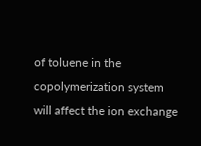of toluene in the copolymerization system will affect the ion exchange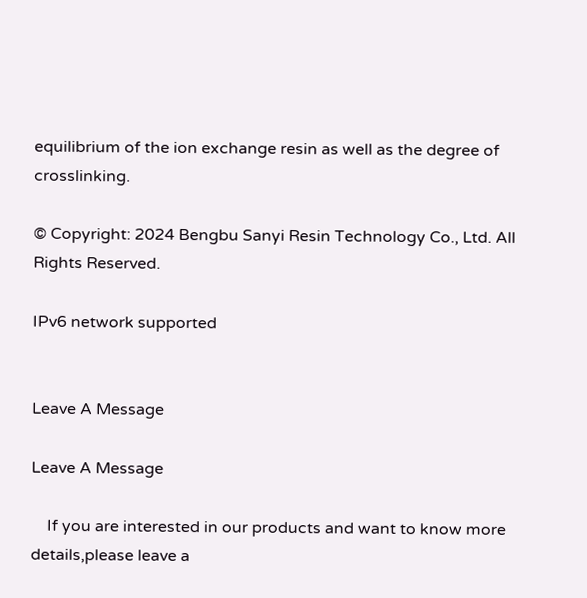equilibrium of the ion exchange resin as well as the degree of crosslinking.

© Copyright: 2024 Bengbu Sanyi Resin Technology Co., Ltd. All Rights Reserved.

IPv6 network supported


Leave A Message

Leave A Message

    If you are interested in our products and want to know more details,please leave a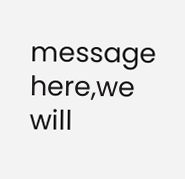message here,we will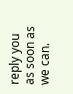reply you as soon as we can.